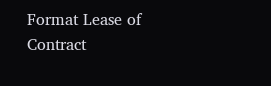Format Lease of Contract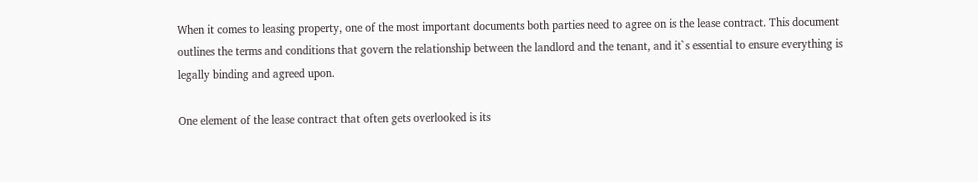When it comes to leasing property, one of the most important documents both parties need to agree on is the lease contract. This document outlines the terms and conditions that govern the relationship between the landlord and the tenant, and it`s essential to ensure everything is legally binding and agreed upon.

One element of the lease contract that often gets overlooked is its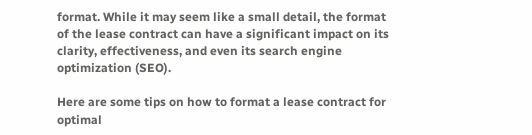format. While it may seem like a small detail, the format of the lease contract can have a significant impact on its clarity, effectiveness, and even its search engine optimization (SEO).

Here are some tips on how to format a lease contract for optimal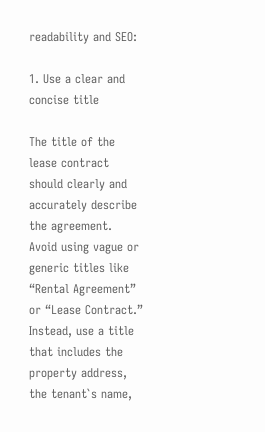readability and SEO:

1. Use a clear and concise title

The title of the lease contract should clearly and accurately describe the agreement. Avoid using vague or generic titles like “Rental Agreement” or “Lease Contract.” Instead, use a title that includes the property address, the tenant`s name,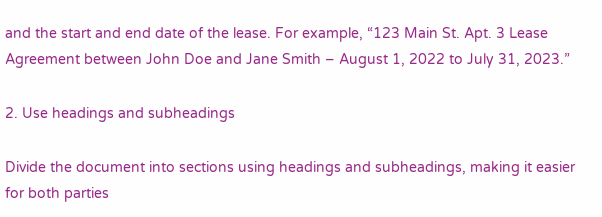and the start and end date of the lease. For example, “123 Main St. Apt. 3 Lease Agreement between John Doe and Jane Smith – August 1, 2022 to July 31, 2023.”

2. Use headings and subheadings

Divide the document into sections using headings and subheadings, making it easier for both parties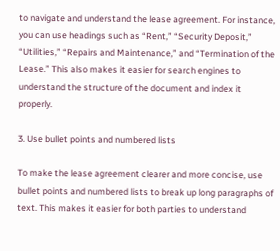to navigate and understand the lease agreement. For instance, you can use headings such as “Rent,” “Security Deposit,” “Utilities,” “Repairs and Maintenance,” and “Termination of the Lease.” This also makes it easier for search engines to understand the structure of the document and index it properly.

3. Use bullet points and numbered lists

To make the lease agreement clearer and more concise, use bullet points and numbered lists to break up long paragraphs of text. This makes it easier for both parties to understand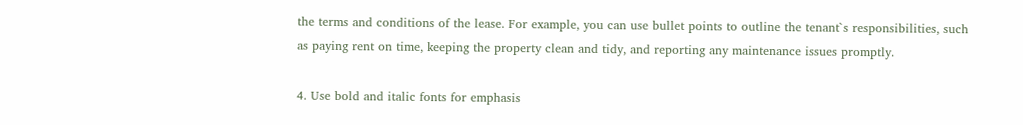the terms and conditions of the lease. For example, you can use bullet points to outline the tenant`s responsibilities, such as paying rent on time, keeping the property clean and tidy, and reporting any maintenance issues promptly.

4. Use bold and italic fonts for emphasis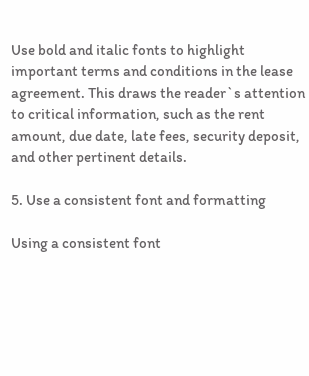Use bold and italic fonts to highlight important terms and conditions in the lease agreement. This draws the reader`s attention to critical information, such as the rent amount, due date, late fees, security deposit, and other pertinent details.

5. Use a consistent font and formatting

Using a consistent font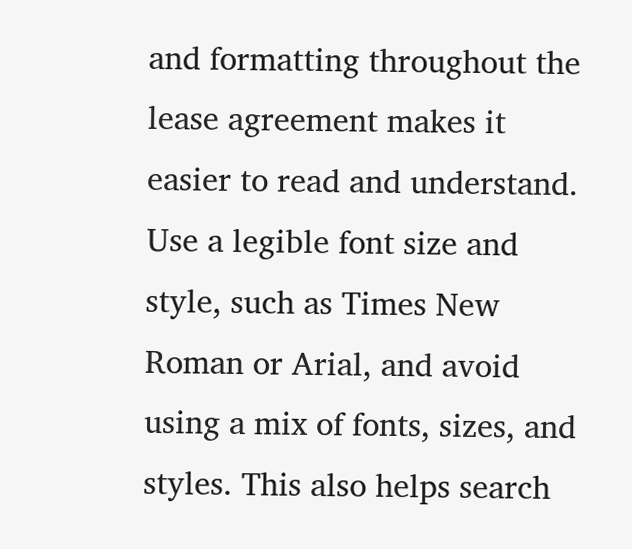and formatting throughout the lease agreement makes it easier to read and understand. Use a legible font size and style, such as Times New Roman or Arial, and avoid using a mix of fonts, sizes, and styles. This also helps search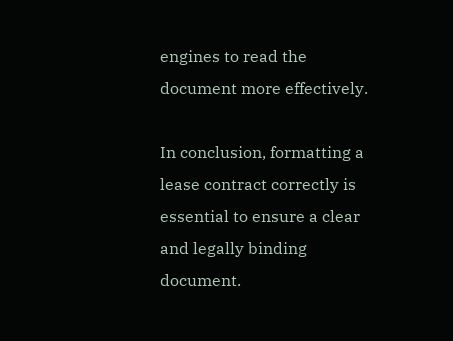engines to read the document more effectively.

In conclusion, formatting a lease contract correctly is essential to ensure a clear and legally binding document.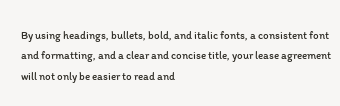By using headings, bullets, bold, and italic fonts, a consistent font and formatting, and a clear and concise title, your lease agreement will not only be easier to read and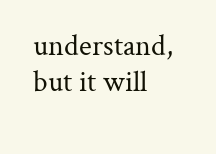understand, but it will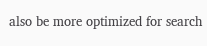also be more optimized for search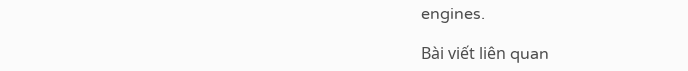engines.

Bài viết liên quan